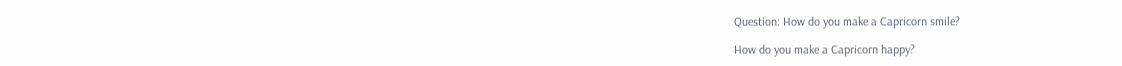Question: How do you make a Capricorn smile?

How do you make a Capricorn happy?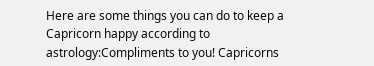Here are some things you can do to keep a Capricorn happy according to astrology:Compliments to you! Capricorns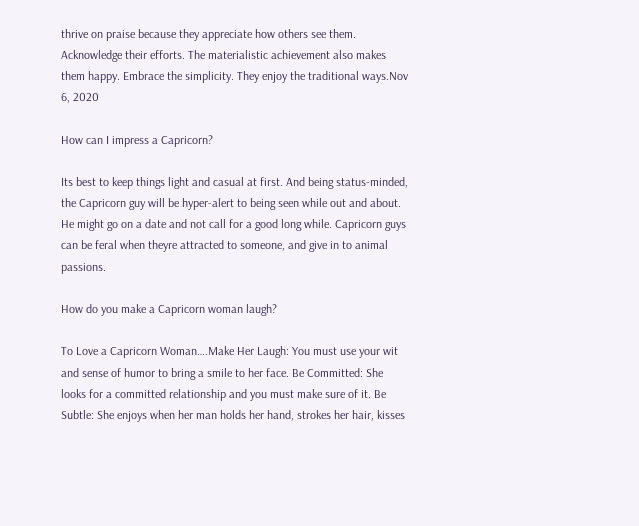thrive on praise because they appreciate how others see them. Acknowledge their efforts. The materialistic achievement also makes them happy. Embrace the simplicity. They enjoy the traditional ways.Nov 6, 2020

How can I impress a Capricorn?

Its best to keep things light and casual at first. And being status-minded, the Capricorn guy will be hyper-alert to being seen while out and about. He might go on a date and not call for a good long while. Capricorn guys can be feral when theyre attracted to someone, and give in to animal passions.

How do you make a Capricorn woman laugh?

To Love a Capricorn Woman….Make Her Laugh: You must use your wit and sense of humor to bring a smile to her face. Be Committed: She looks for a committed relationship and you must make sure of it. Be Subtle: She enjoys when her man holds her hand, strokes her hair, kisses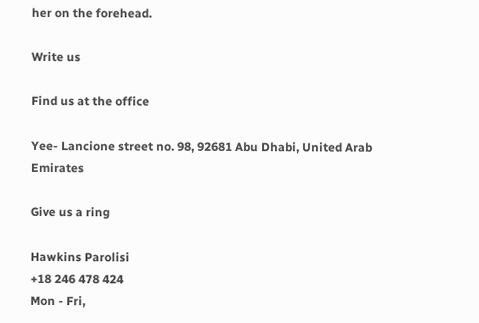her on the forehead.

Write us

Find us at the office

Yee- Lancione street no. 98, 92681 Abu Dhabi, United Arab Emirates

Give us a ring

Hawkins Parolisi
+18 246 478 424
Mon - Fri,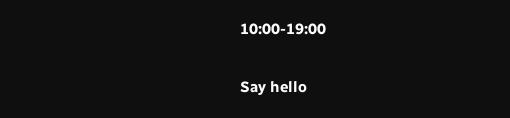10:00-19:00

Say hello